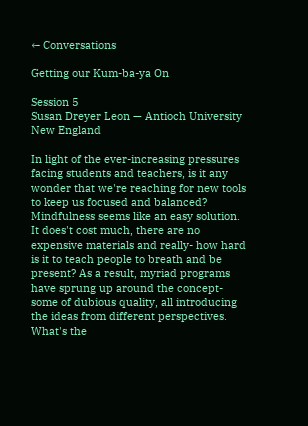← Conversations

Getting our Kum-ba-ya On

Session 5
Susan Dreyer Leon — Antioch University New England

In light of the ever-increasing pressures facing students and teachers, is it any wonder that we're reaching for new tools to keep us focused and balanced? Mindfulness seems like an easy solution. It does't cost much, there are no expensive materials and really- how hard is it to teach people to breath and be present? As a result, myriad programs have sprung up around the concept- some of dubious quality, all introducing the ideas from different perspectives. What's the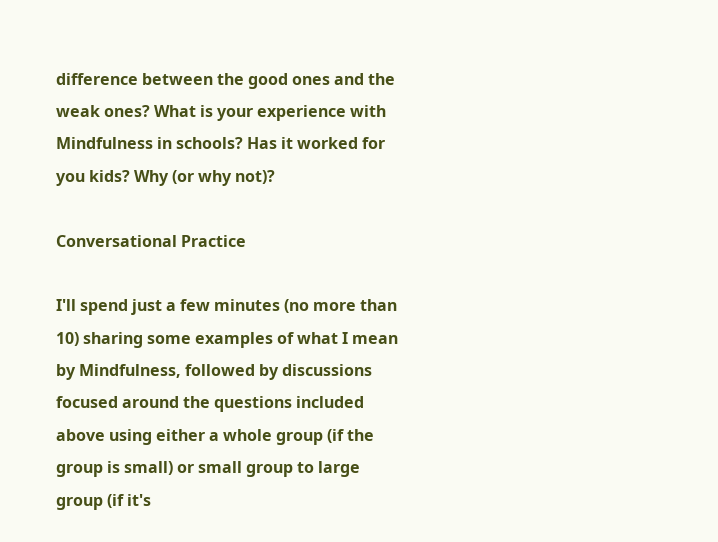difference between the good ones and the weak ones? What is your experience with Mindfulness in schools? Has it worked for you kids? Why (or why not)?

Conversational Practice

I'll spend just a few minutes (no more than 10) sharing some examples of what I mean by Mindfulness, followed by discussions focused around the questions included above using either a whole group (if the group is small) or small group to large group (if it's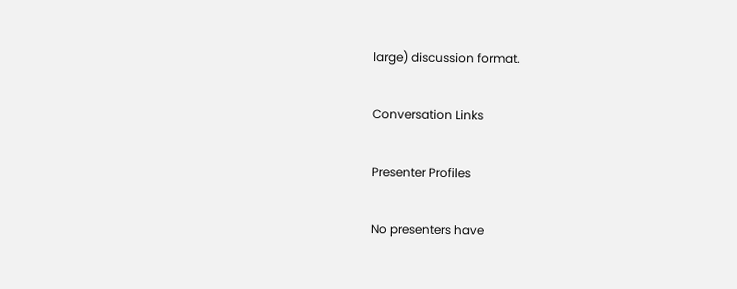large) discussion format.

Conversation Links

Presenter Profiles

No presenters have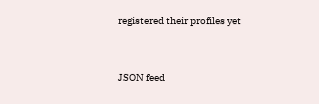registered their profiles yet


JSON feed